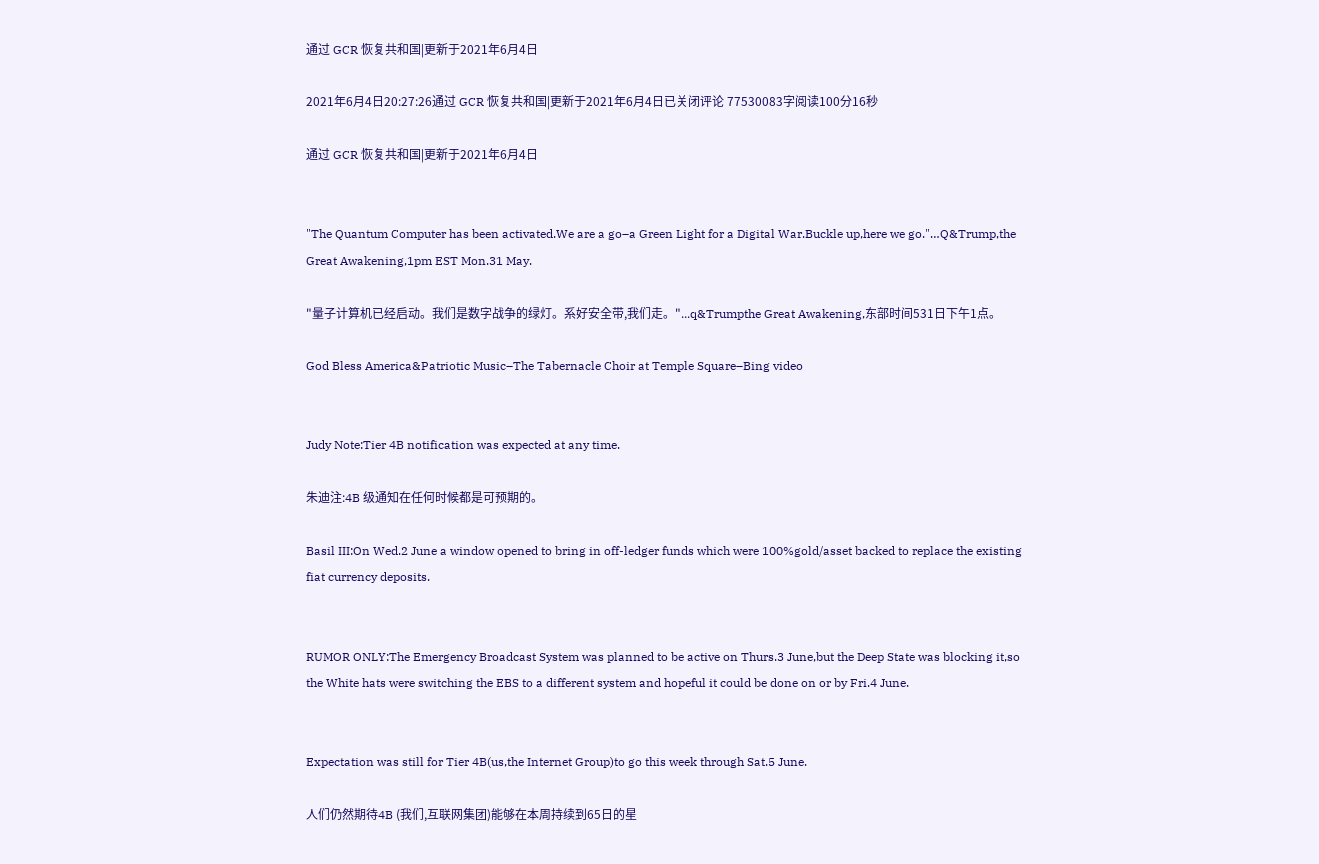通过 GCR 恢复共和国|更新于2021年6月4日

2021年6月4日20:27:26通过 GCR 恢复共和国|更新于2021年6月4日已关闭评论 77530083字阅读100分16秒

通过 GCR 恢复共和国|更新于2021年6月4日


"The Quantum Computer has been activated.We are a go–a Green Light for a Digital War.Buckle up,here we go."…Q&Trump,the Great Awakening,1pm EST Mon.31 May.

"量子计算机已经启动。我们是数字战争的绿灯。系好安全带,我们走。"...q&Trumpthe Great Awakening,东部时间531日下午1点。

God Bless America&Patriotic Music–The Tabernacle Choir at Temple Square–Bing video


Judy Note:Tier 4B notification was expected at any time.

朱迪注:4B 级通知在任何时候都是可预期的。

Basil III:On Wed.2 June a window opened to bring in off-ledger funds which were 100%gold/asset backed to replace the existing fiat currency deposits.


RUMOR ONLY:The Emergency Broadcast System was planned to be active on Thurs.3 June,but the Deep State was blocking it,so the White hats were switching the EBS to a different system and hopeful it could be done on or by Fri.4 June.


Expectation was still for Tier 4B(us,the Internet Group)to go this week through Sat.5 June.

人们仍然期待4B (我们,互联网集团)能够在本周持续到65日的星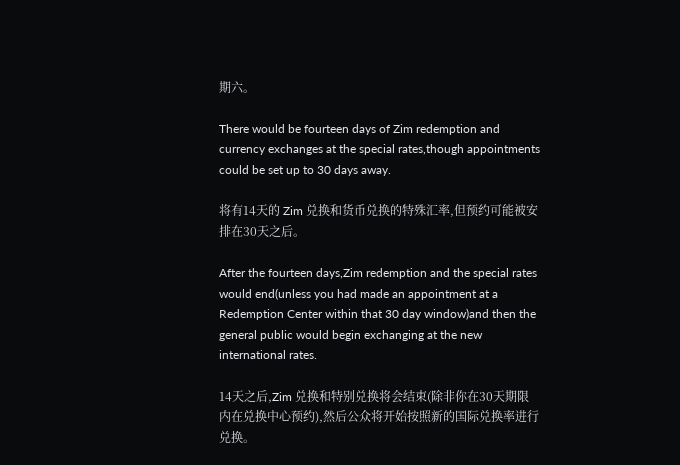期六。

There would be fourteen days of Zim redemption and currency exchanges at the special rates,though appointments could be set up to 30 days away.

将有14天的 Zim 兑换和货币兑换的特殊汇率,但预约可能被安排在30天之后。

After the fourteen days,Zim redemption and the special rates would end(unless you had made an appointment at a Redemption Center within that 30 day window)and then the general public would begin exchanging at the new international rates.

14天之后,Zim 兑换和特别兑换将会结束(除非你在30天期限内在兑换中心预约),然后公众将开始按照新的国际兑换率进行兑换。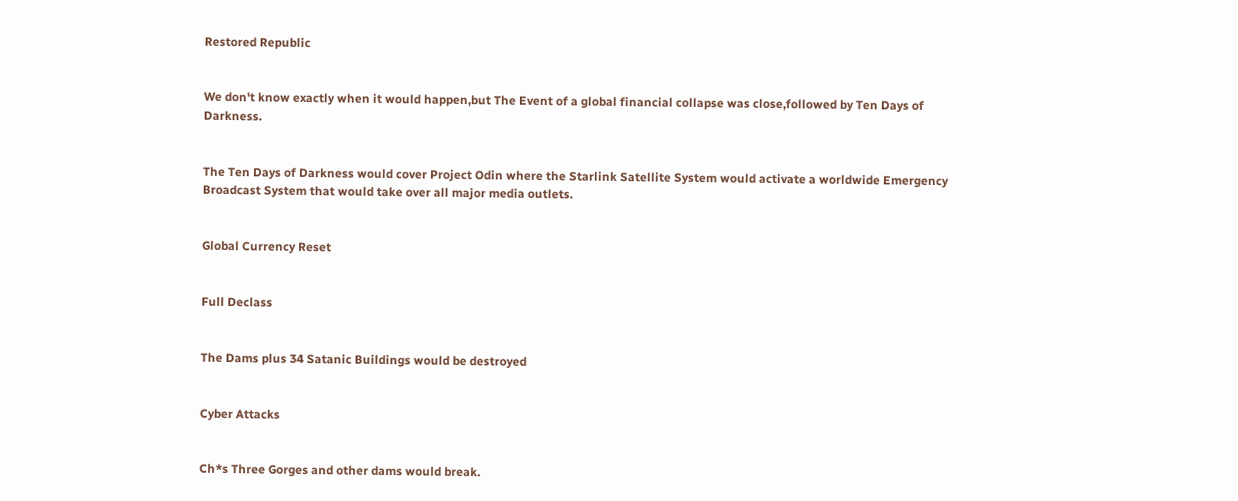Restored Republic


We don't know exactly when it would happen,but The Event of a global financial collapse was close,followed by Ten Days of Darkness.


The Ten Days of Darkness would cover Project Odin where the Starlink Satellite System would activate a worldwide Emergency Broadcast System that would take over all major media outlets.


Global Currency Reset


Full Declass


The Dams plus 34 Satanic Buildings would be destroyed


Cyber Attacks


Ch*s Three Gorges and other dams would break.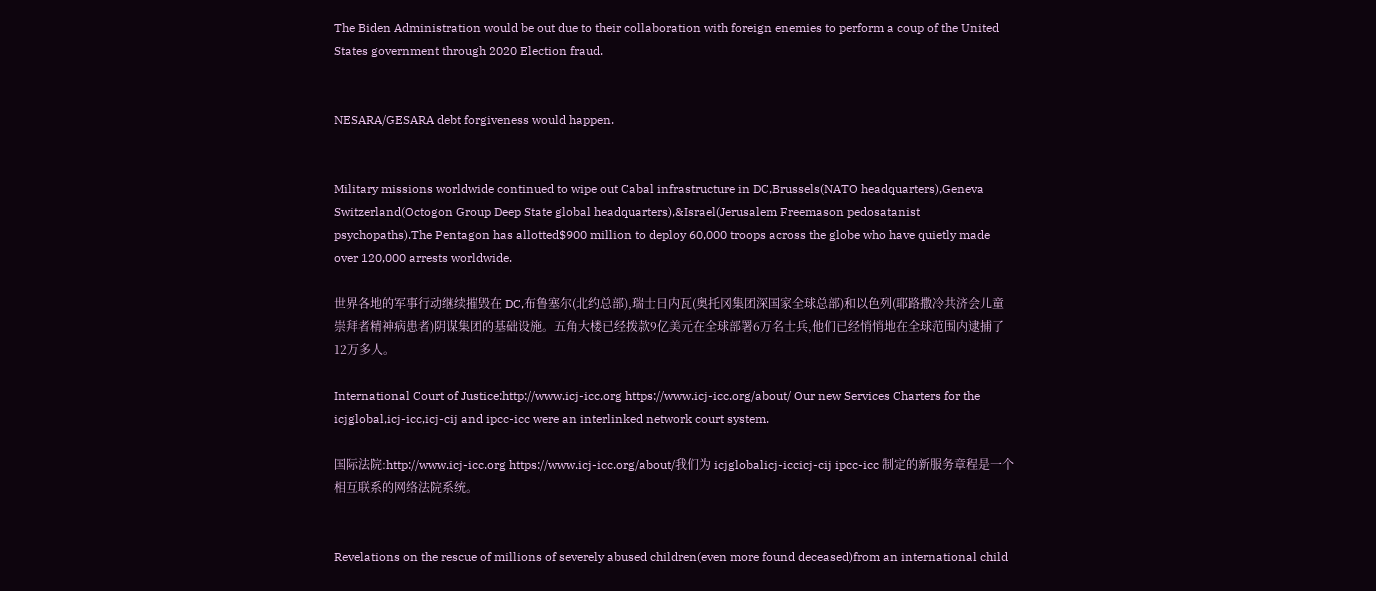The Biden Administration would be out due to their collaboration with foreign enemies to perform a coup of the United States government through 2020 Election fraud.


NESARA/GESARA debt forgiveness would happen.


Military missions worldwide continued to wipe out Cabal infrastructure in DC,Brussels(NATO headquarters),Geneva Switzerland(Octogon Group Deep State global headquarters),&Israel(Jerusalem Freemason pedosatanist psychopaths).The Pentagon has allotted$900 million to deploy 60,000 troops across the globe who have quietly made over 120,000 arrests worldwide.

世界各地的军事行动继续摧毁在 DC,布鲁塞尔(北约总部),瑞士日内瓦(奥托冈集团深国家全球总部)和以色列(耶路撒冷共济会儿童崇拜者精神病患者)阴谋集团的基础设施。五角大楼已经拨款9亿美元在全球部署6万名士兵,他们已经悄悄地在全球范围内逮捕了12万多人。

International Court of Justice:http://www.icj-icc.org https://www.icj-icc.org/about/ Our new Services Charters for the icjglobal,icj-icc,icj-cij and ipcc-icc were an interlinked network court system.

国际法院:http://www.icj-icc.org https://www.icj-icc.org/about/我们为 icjglobalicj-iccicj-cij ipcc-icc 制定的新服务章程是一个相互联系的网络法院系统。


Revelations on the rescue of millions of severely abused children(even more found deceased)from an international child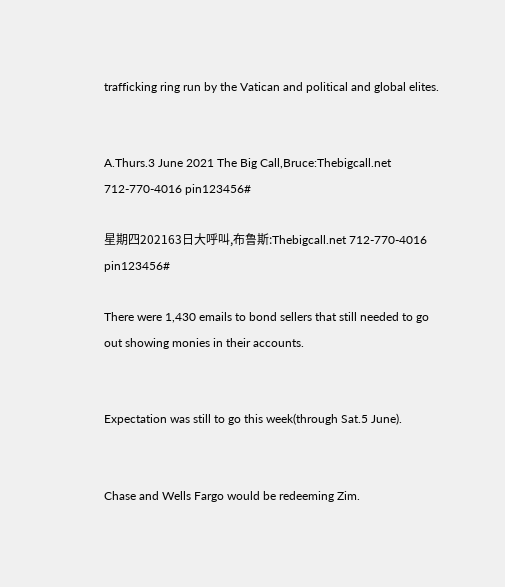trafficking ring run by the Vatican and political and global elites.


A.Thurs.3 June 2021 The Big Call,Bruce:Thebigcall.net 712-770-4016 pin123456#

星期四202163日大呼叫,布鲁斯:Thebigcall.net 712-770-4016 pin123456#

There were 1,430 emails to bond sellers that still needed to go out showing monies in their accounts.


Expectation was still to go this week(through Sat.5 June).


Chase and Wells Fargo would be redeeming Zim.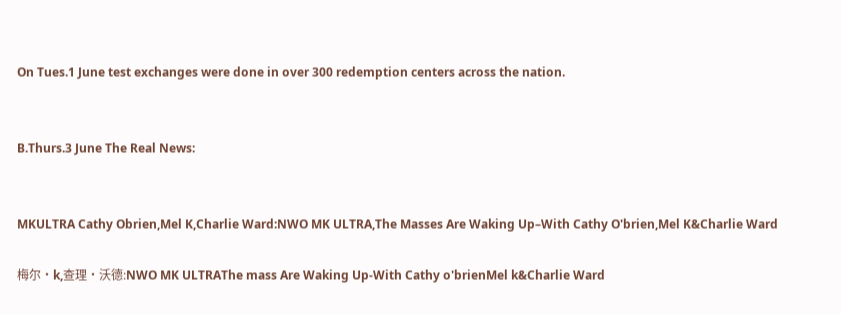On Tues.1 June test exchanges were done in over 300 redemption centers across the nation.


B.Thurs.3 June The Real News:


MKULTRA Cathy Obrien,Mel K,Charlie Ward:NWO MK ULTRA,The Masses Are Waking Up–With Cathy O'brien,Mel K&Charlie Ward

梅尔·k,查理·沃德:NWO MK ULTRAThe mass Are Waking Up-With Cathy o'brienMel k&Charlie Ward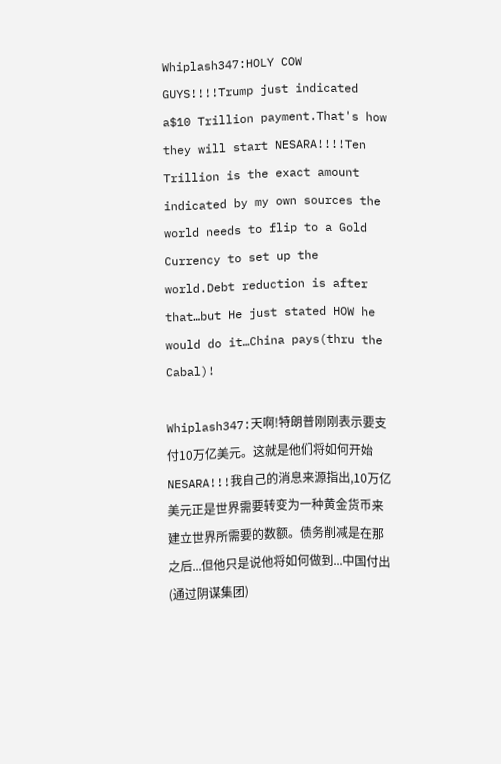Whiplash347:HOLY COW GUYS!!!!Trump just indicated a$10 Trillion payment.That's how they will start NESARA!!!!Ten Trillion is the exact amount indicated by my own sources the world needs to flip to a Gold Currency to set up the world.Debt reduction is after that…but He just stated HOW he would do it…China pays(thru the Cabal)!

Whiplash347:天啊!特朗普刚刚表示要支付10万亿美元。这就是他们将如何开始 NESARA!!!我自己的消息来源指出,10万亿美元正是世界需要转变为一种黄金货币来建立世界所需要的数额。债务削减是在那之后...但他只是说他将如何做到...中国付出(通过阴谋集团)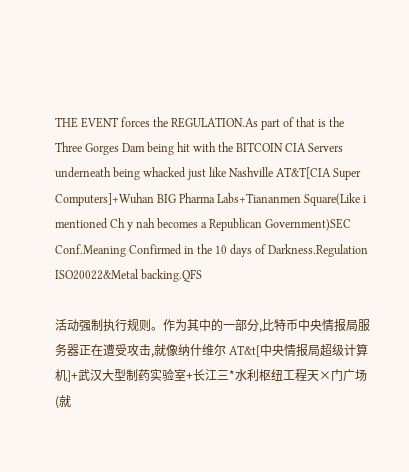THE EVENT forces the REGULATION.As part of that is the Three Gorges Dam being hit with the BITCOIN CIA Servers underneath being whacked just like Nashville AT&T[CIA Super Computers]+Wuhan BIG Pharma Labs+Tiananmen Square(Like i mentioned Ch y nah becomes a Republican Government)SEC Conf.Meaning Confirmed in the 10 days of Darkness.Regulation ISO20022&Metal backing.QFS

活动强制执行规则。作为其中的一部分,比特币中央情报局服务器正在遭受攻击,就像纳什维尔 AT&t[中央情报局超级计算机]+武汉大型制药实验室+长江三*水利枢纽工程天×门广场(就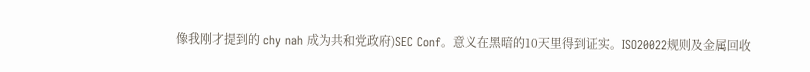像我刚才提到的 chy nah 成为共和党政府)SEC Conf。意义在黑暗的10天里得到证实。ISO20022规则及金属回收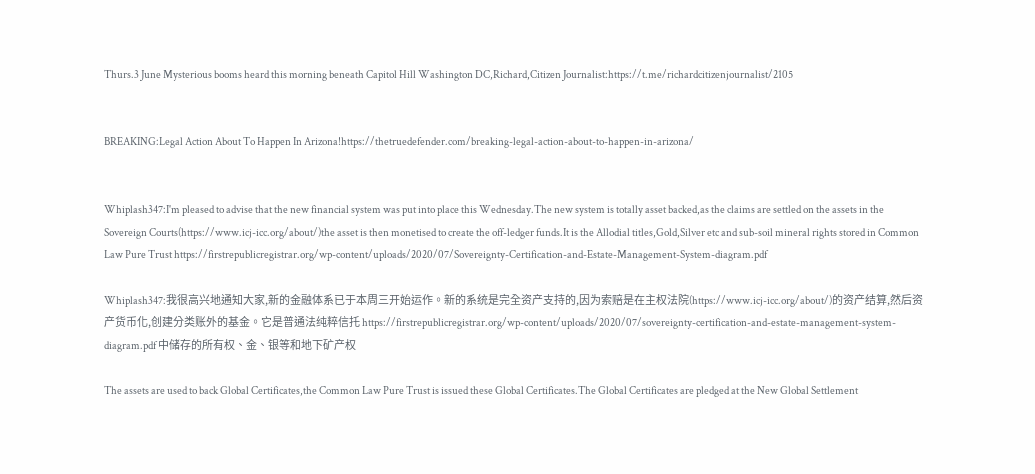Thurs.3 June Mysterious booms heard this morning beneath Capitol Hill Washington DC,Richard,Citizen Journalist:https://t.me/richardcitizenjournalist/2105


BREAKING:Legal Action About To Happen In Arizona!https://thetruedefender.com/breaking-legal-action-about-to-happen-in-arizona/


Whiplash347:I'm pleased to advise that the new financial system was put into place this Wednesday.The new system is totally asset backed,as the claims are settled on the assets in the Sovereign Courts(https://www.icj-icc.org/about/)the asset is then monetised to create the off-ledger funds.It is the Allodial titles,Gold,Silver etc and sub-soil mineral rights stored in Common Law Pure Trust https://firstrepublicregistrar.org/wp-content/uploads/2020/07/Sovereignty-Certification-and-Estate-Management-System-diagram.pdf

Whiplash347:我很高兴地通知大家,新的金融体系已于本周三开始运作。新的系统是完全资产支持的,因为索赔是在主权法院(https://www.icj-icc.org/about/)的资产结算,然后资产货币化,创建分类账外的基金。它是普通法纯粹信托 https://firstrepublicregistrar.org/wp-content/uploads/2020/07/sovereignty-certification-and-estate-management-system-diagram.pdf 中储存的所有权、金、银等和地下矿产权

The assets are used to back Global Certificates,the Common Law Pure Trust is issued these Global Certificates.The Global Certificates are pledged at the New Global Settlement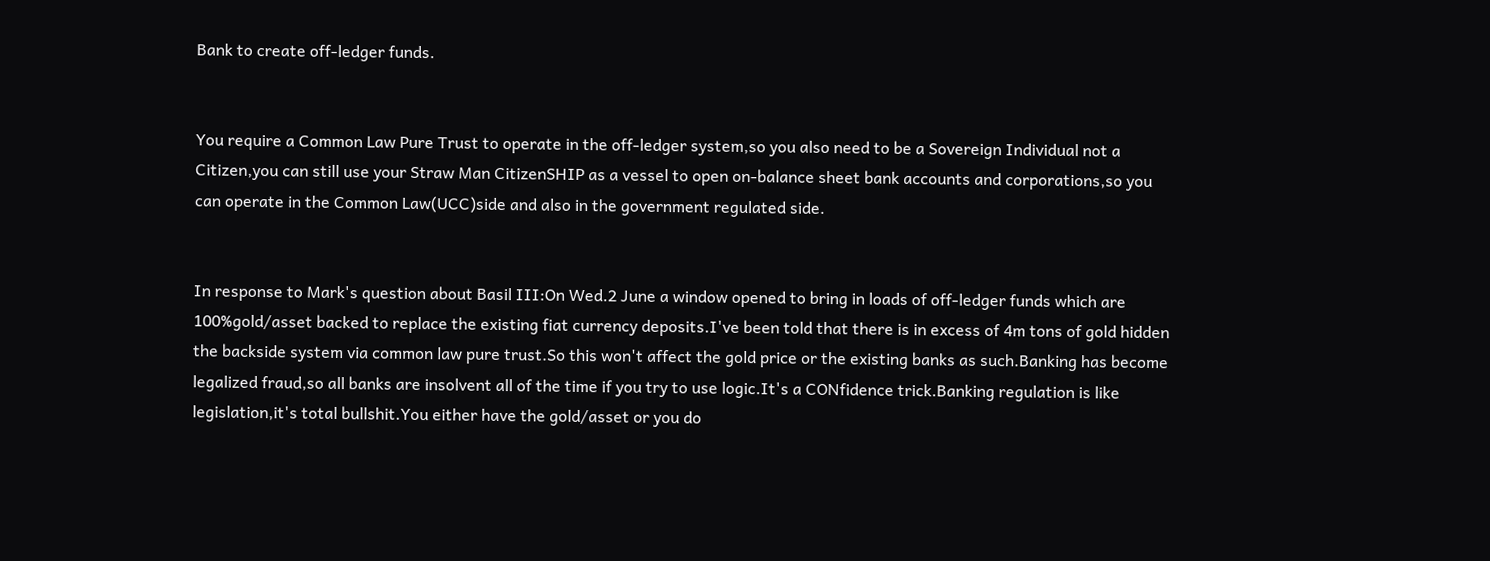Bank to create off-ledger funds.


You require a Common Law Pure Trust to operate in the off-ledger system,so you also need to be a Sovereign Individual not a Citizen,you can still use your Straw Man CitizenSHIP as a vessel to open on-balance sheet bank accounts and corporations,so you can operate in the Common Law(UCC)side and also in the government regulated side.


In response to Mark's question about Basil III:On Wed.2 June a window opened to bring in loads of off-ledger funds which are 100%gold/asset backed to replace the existing fiat currency deposits.I've been told that there is in excess of 4m tons of gold hidden the backside system via common law pure trust.So this won't affect the gold price or the existing banks as such.Banking has become legalized fraud,so all banks are insolvent all of the time if you try to use logic.It's a CONfidence trick.Banking regulation is like legislation,it's total bullshit.You either have the gold/asset or you do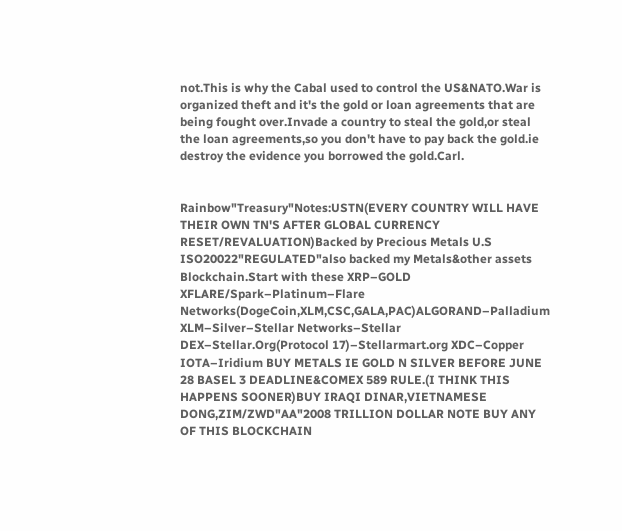not.This is why the Cabal used to control the US&NATO.War is organized theft and it's the gold or loan agreements that are being fought over.Invade a country to steal the gold,or steal the loan agreements,so you don't have to pay back the gold.ie destroy the evidence you borrowed the gold.Carl.


Rainbow"Treasury"Notes:USTN(EVERY COUNTRY WILL HAVE THEIR OWN TN'S AFTER GLOBAL CURRENCY RESET/REVALUATION)Backed by Precious Metals U.S ISO20022"REGULATED"also backed my Metals&other assets Blockchain.Start with these XRP–GOLD XFLARE/Spark–Platinum–Flare Networks(DogeCoin,XLM,CSC,GALA,PAC)ALGORAND–Palladium XLM–Silver–Stellar Networks–Stellar DEX–Stellar.Org(Protocol 17)–Stellarmart.org XDC–Copper IOTA–Iridium BUY METALS IE GOLD N SILVER BEFORE JUNE 28 BASEL 3 DEADLINE&COMEX 589 RULE.(I THINK THIS HAPPENS SOONER)BUY IRAQI DINAR,VIETNAMESE DONG,ZIM/ZWD"AA"2008 TRILLION DOLLAR NOTE BUY ANY OF THIS BLOCKCHAIN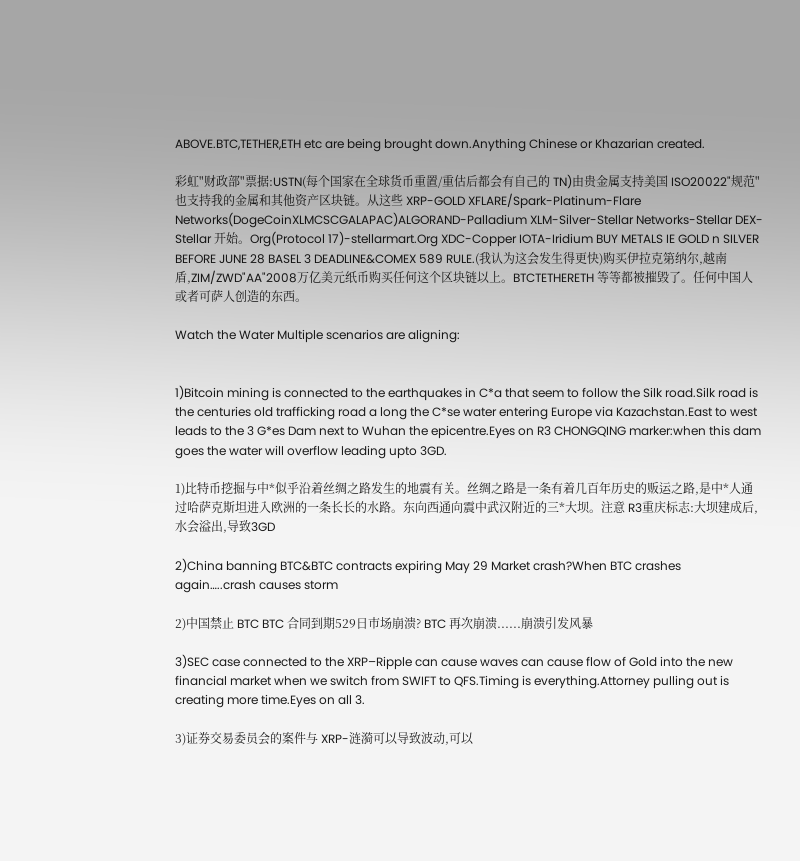ABOVE.BTC,TETHER,ETH etc are being brought down.Anything Chinese or Khazarian created.

彩虹"财政部"票据:USTN(每个国家在全球货币重置/重估后都会有自己的 TN)由贵金属支持美国 ISO20022"规范"也支持我的金属和其他资产区块链。从这些 XRP-GOLD XFLARE/Spark-Platinum-Flare Networks(DogeCoinXLMCSCGALAPAC)ALGORAND-Palladium XLM-Silver-Stellar Networks-Stellar DEX-Stellar 开始。Org(Protocol 17)-stellarmart.Org XDC-Copper IOTA-Iridium BUY METALS IE GOLD n SILVER BEFORE JUNE 28 BASEL 3 DEADLINE&COMEX 589 RULE.(我认为这会发生得更快)购买伊拉克第纳尔,越南盾,ZIM/ZWD"AA"2008万亿美元纸币购买任何这个区块链以上。BTCTETHERETH 等等都被摧毁了。任何中国人或者可萨人创造的东西。

Watch the Water Multiple scenarios are aligning:


1)Bitcoin mining is connected to the earthquakes in C*a that seem to follow the Silk road.Silk road is the centuries old trafficking road a long the C*se water entering Europe via Kazachstan.East to west leads to the 3 G*es Dam next to Wuhan the epicentre.Eyes on R3 CHONGQING marker:when this dam goes the water will overflow leading upto 3GD.

1)比特币挖掘与中*似乎沿着丝绸之路发生的地震有关。丝绸之路是一条有着几百年历史的贩运之路,是中*人通过哈萨克斯坦进入欧洲的一条长长的水路。东向西通向震中武汉附近的三*大坝。注意 R3重庆标志:大坝建成后,水会溢出,导致3GD

2)China banning BTC&BTC contracts expiring May 29 Market crash?When BTC crashes again…..crash causes storm

2)中国禁止 BTC BTC 合同到期529日市场崩溃? BTC 再次崩溃......崩溃引发风暴

3)SEC case connected to the XRP–Ripple can cause waves can cause flow of Gold into the new financial market when we switch from SWIFT to QFS.Timing is everything.Attorney pulling out is creating more time.Eyes on all 3.

3)证券交易委员会的案件与 XRP-涟漪可以导致波动,可以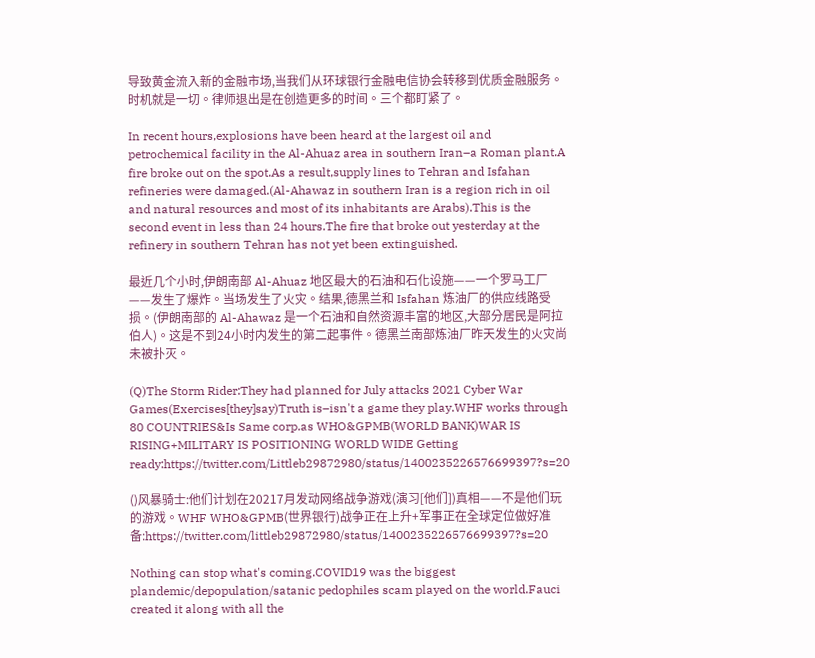导致黄金流入新的金融市场,当我们从环球银行金融电信协会转移到优质金融服务。时机就是一切。律师退出是在创造更多的时间。三个都盯紧了。

In recent hours,explosions have been heard at the largest oil and petrochemical facility in the Al-Ahuaz area in southern Iran–a Roman plant.A fire broke out on the spot.As a result,supply lines to Tehran and Isfahan refineries were damaged.(Al-Ahawaz in southern Iran is a region rich in oil and natural resources and most of its inhabitants are Arabs).This is the second event in less than 24 hours.The fire that broke out yesterday at the refinery in southern Tehran has not yet been extinguished.

最近几个小时,伊朗南部 Al-Ahuaz 地区最大的石油和石化设施——一个罗马工厂——发生了爆炸。当场发生了火灾。结果,德黑兰和 Isfahan 炼油厂的供应线路受损。(伊朗南部的 Al-Ahawaz 是一个石油和自然资源丰富的地区,大部分居民是阿拉伯人)。这是不到24小时内发生的第二起事件。德黑兰南部炼油厂昨天发生的火灾尚未被扑灭。

(Q)The Storm Rider:They had planned for July attacks 2021 Cyber War Games(Exercises[they]say)Truth is–isn't a game they play.WHF works through 80 COUNTRIES&Is Same corp.as WHO&GPMB(WORLD BANK)WAR IS RISING+MILITARY IS POSITIONING WORLD WIDE Getting ready:https://twitter.com/Littleb29872980/status/1400235226576699397?s=20

()风暴骑士:他们计划在20217月发动网络战争游戏(演习[他们])真相——不是他们玩的游戏。WHF WHO&GPMB(世界银行)战争正在上升+军事正在全球定位做好准备:https://twitter.com/littleb29872980/status/1400235226576699397?s=20

Nothing can stop what's coming.COVID19 was the biggest plandemic/depopulation/satanic pedophiles scam played on the world.Fauci created it along with all the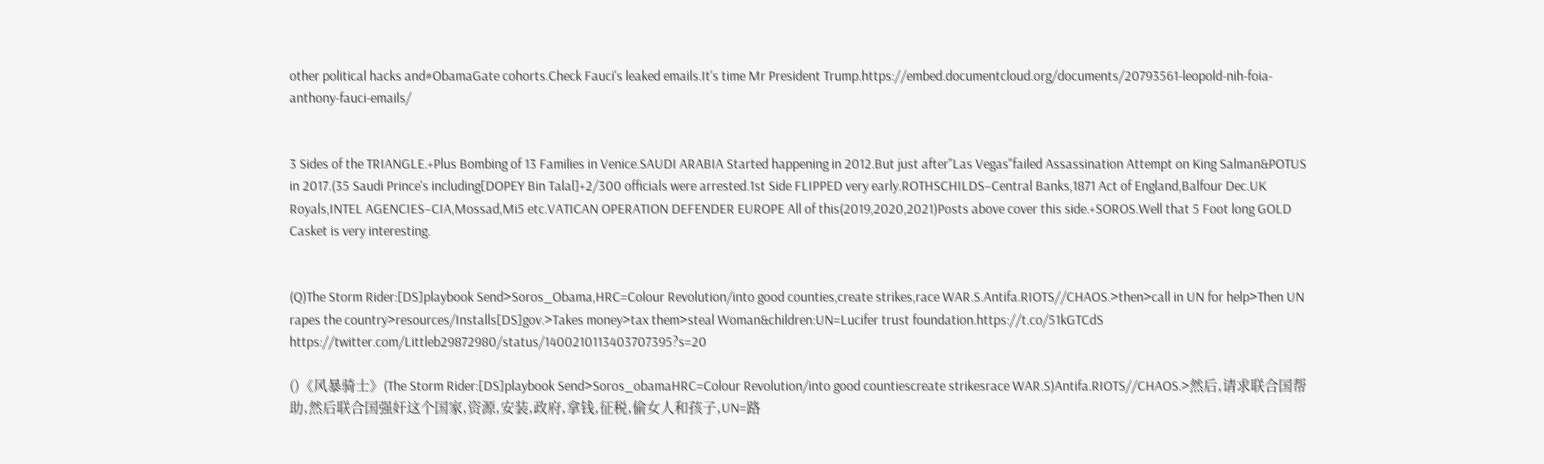other political hacks and#ObamaGate cohorts.Check Fauci's leaked emails.It's time Mr President Trump.https://embed.documentcloud.org/documents/20793561-leopold-nih-foia-anthony-fauci-emails/


3 Sides of the TRIANGLE.+Plus Bombing of 13 Families in Venice.SAUDI ARABIA Started happening in 2012.But just after"Las Vegas"failed Assassination Attempt on King Salman&POTUS in 2017.(35 Saudi Prince's including[DOPEY Bin Talal]+2/300 officials were arrested.1st Side FLIPPED very early.ROTHSCHILDS–Central Banks,1871 Act of England,Balfour Dec.UK Royals,INTEL AGENCIES–CIA,Mossad,Mi5 etc.VATICAN OPERATION DEFENDER EUROPE All of this(2019,2020,2021)Posts above cover this side.+SOROS.Well that 5 Foot long GOLD Casket is very interesting.


(Q)The Storm Rider:[DS]playbook Send>Soros_Obama,HRC=Colour Revolution/into good counties,create strikes,race WAR.S.Antifa.RIOTS//CHAOS.>then>call in UN for help>Then UN rapes the country>resources/Installs[DS]gov.>Takes money>tax them>steal Woman&children:UN=Lucifer trust foundation.https://t.co/51kGTCdS https://twitter.com/Littleb29872980/status/1400210113403707395?s=20

()《风暴骑士》(The Storm Rider:[DS]playbook Send>Soros_obamaHRC=Colour Revolution/into good countiescreate strikesrace WAR.S)Antifa.RIOTS//CHAOS.>然后,请求联合国帮助,然后联合国强奸这个国家,资源,安装,政府,拿钱,征税,偷女人和孩子,UN=路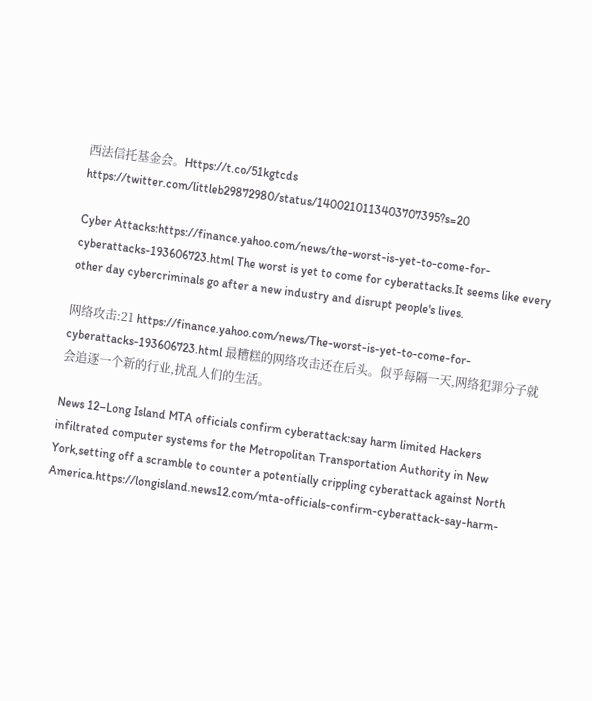西法信托基金会。Https://t.co/51kgtcds https://twitter.com/littleb29872980/status/1400210113403707395?s=20

Cyber Attacks:https://finance.yahoo.com/news/the-worst-is-yet-to-come-for-cyberattacks-193606723.html The worst is yet to come for cyberattacks.It seems like every other day cybercriminals go after a new industry and disrupt people's lives.

网络攻击:21 https://finance.yahoo.com/news/The-worst-is-yet-to-come-for-cyberattacks-193606723.html 最糟糕的网络攻击还在后头。似乎每隔一天,网络犯罪分子就会追逐一个新的行业,扰乱人们的生活。

News 12–Long Island MTA officials confirm cyberattack:say harm limited Hackers infiltrated computer systems for the Metropolitan Transportation Authority in New York,setting off a scramble to counter a potentially crippling cyberattack against North America.https://longisland.news12.com/mta-officials-confirm-cyberattack-say-harm-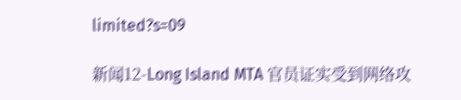limited?s=09

新闻12-Long Island MTA 官员证实受到网络攻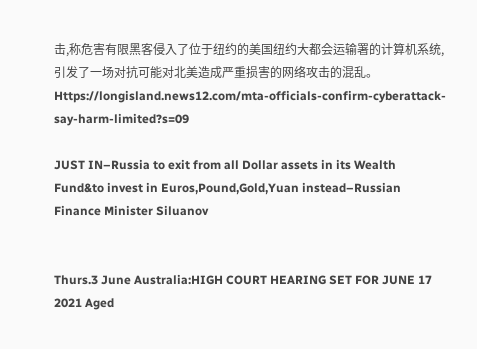击,称危害有限黑客侵入了位于纽约的美国纽约大都会运输署的计算机系统,引发了一场对抗可能对北美造成严重损害的网络攻击的混乱。Https://longisland.news12.com/mta-officials-confirm-cyberattack-say-harm-limited?s=09

JUST IN–Russia to exit from all Dollar assets in its Wealth Fund&to invest in Euros,Pound,Gold,Yuan instead–Russian Finance Minister Siluanov


Thurs.3 June Australia:HIGH COURT HEARING SET FOR JUNE 17 2021 Aged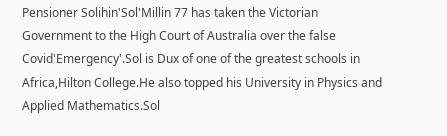Pensioner Solihin'Sol'Millin 77 has taken the Victorian Government to the High Court of Australia over the false Covid'Emergency'.Sol is Dux of one of the greatest schools in Africa,Hilton College.He also topped his University in Physics and Applied Mathematics.Sol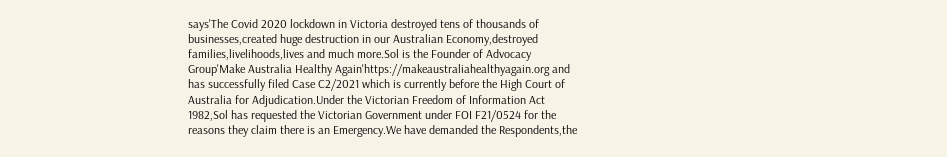says'The Covid 2020 lockdown in Victoria destroyed tens of thousands of businesses,created huge destruction in our Australian Economy,destroyed families,livelihoods,lives and much more.Sol is the Founder of Advocacy Group'Make Australia Healthy Again'https://makeaustraliahealthyagain.org and has successfully filed Case C2/2021 which is currently before the High Court of Australia for Adjudication.Under the Victorian Freedom of Information Act 1982,Sol has requested the Victorian Government under FOI F21/0524 for the reasons they claim there is an Emergency.We have demanded the Respondents,the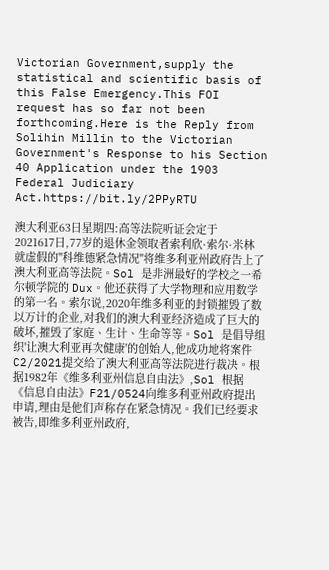Victorian Government,supply the statistical and scientific basis of this False Emergency.This FOI request has so far not been forthcoming.Here is the Reply from Solihin Millin to the Victorian Government's Response to his Section 40 Application under the 1903 Federal Judiciary Act.https://bit.ly/2PPyRTU

澳大利亚63日星期四:高等法院听证会定于2021617日,77岁的退休金领取者索利欣·索尔·米林就虚假的"科维德紧急情况"将维多利亚州政府告上了澳大利亚高等法院。Sol 是非洲最好的学校之一希尔顿学院的 Dux。他还获得了大学物理和应用数学的第一名。索尔说,2020年维多利亚的封锁摧毁了数以万计的企业,对我们的澳大利亚经济造成了巨大的破坏,摧毁了家庭、生计、生命等等。Sol 是倡导组织'让澳大利亚再次健康'的创始人,他成功地将案件 C2/2021提交给了澳大利亚高等法院进行裁决。根据1982年《维多利亚州信息自由法》,Sol 根据《信息自由法》F21/0524向维多利亚州政府提出申请,理由是他们声称存在紧急情况。我们已经要求被告,即维多利亚州政府,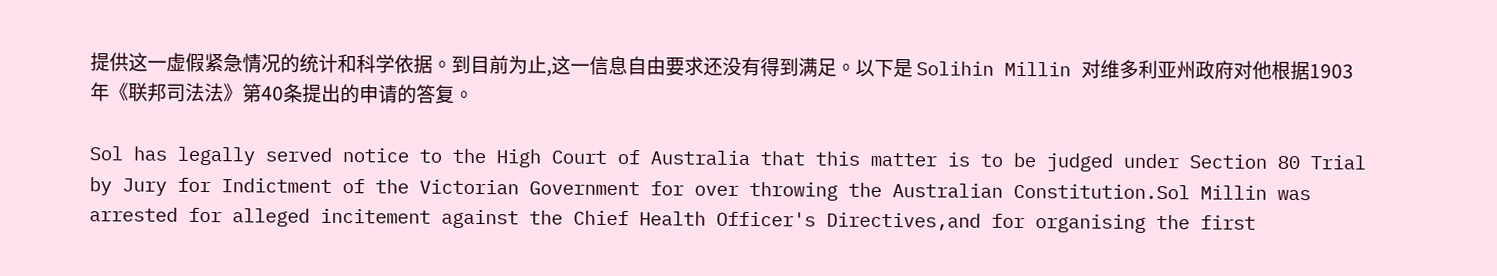提供这一虚假紧急情况的统计和科学依据。到目前为止,这一信息自由要求还没有得到满足。以下是 Solihin Millin 对维多利亚州政府对他根据1903年《联邦司法法》第40条提出的申请的答复。

Sol has legally served notice to the High Court of Australia that this matter is to be judged under Section 80 Trial by Jury for Indictment of the Victorian Government for over throwing the Australian Constitution.Sol Millin was arrested for alleged incitement against the Chief Health Officer's Directives,and for organising the first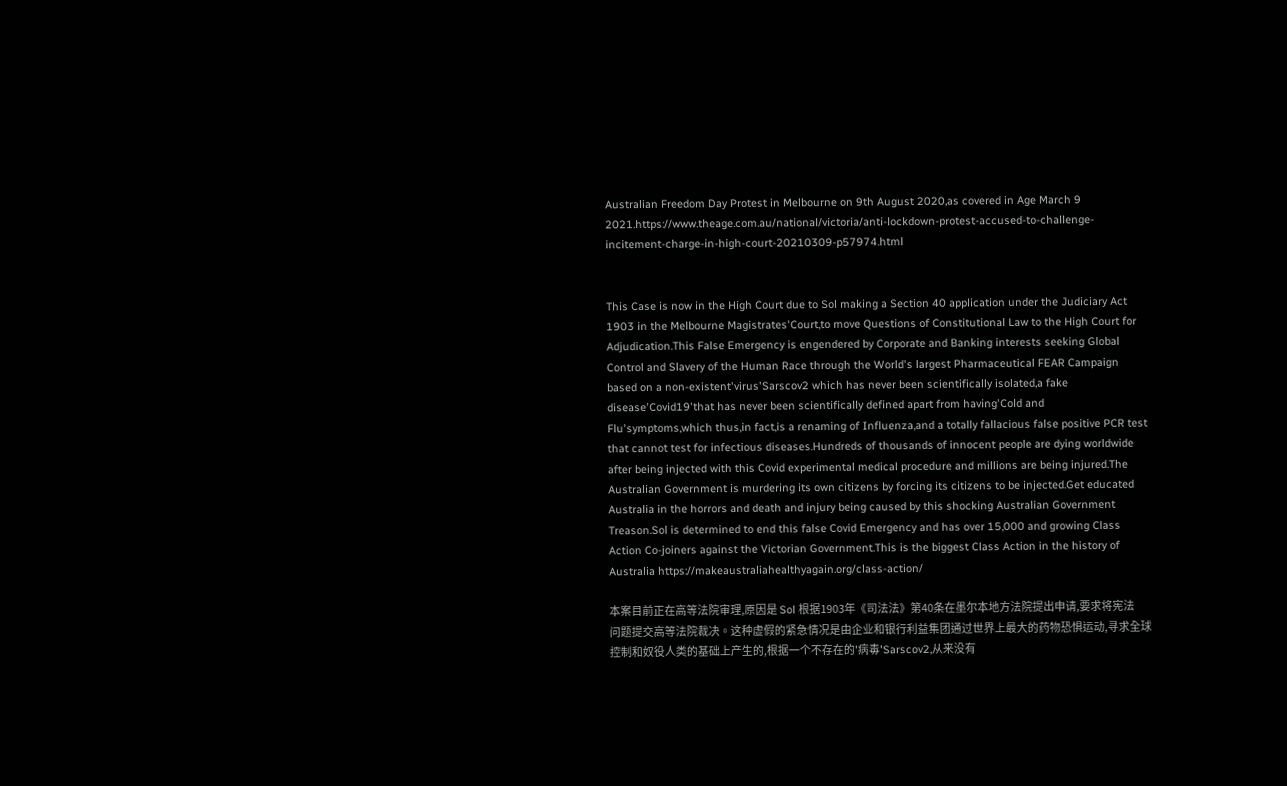Australian Freedom Day Protest in Melbourne on 9th August 2020,as covered in Age March 9 2021.https://www.theage.com.au/national/victoria/anti-lockdown-protest-accused-to-challenge-incitement-charge-in-high-court-20210309-p57974.html


This Case is now in the High Court due to Sol making a Section 40 application under the Judiciary Act 1903 in the Melbourne Magistrates'Court,to move Questions of Constitutional Law to the High Court for Adjudication.This False Emergency is engendered by Corporate and Banking interests seeking Global Control and Slavery of the Human Race through the World's largest Pharmaceutical FEAR Campaign based on a non-existent'virus'Sarscov2 which has never been scientifically isolated,a fake disease'Covid19'that has never been scientifically defined apart from having'Cold and Flu'symptoms,which thus,in fact,is a renaming of Influenza,and a totally fallacious false positive PCR test that cannot test for infectious diseases.Hundreds of thousands of innocent people are dying worldwide after being injected with this Covid experimental medical procedure and millions are being injured.The Australian Government is murdering its own citizens by forcing its citizens to be injected.Get educated Australia in the horrors and death and injury being caused by this shocking Australian Government Treason.Sol is determined to end this false Covid Emergency and has over 15,000 and growing Class Action Co-joiners against the Victorian Government.This is the biggest Class Action in the history of Australia https://makeaustraliahealthyagain.org/class-action/

本案目前正在高等法院审理,原因是 Sol 根据1903年《司法法》第40条在墨尔本地方法院提出申请,要求将宪法问题提交高等法院裁决。这种虚假的紧急情况是由企业和银行利益集团通过世界上最大的药物恐惧运动,寻求全球控制和奴役人类的基础上产生的,根据一个不存在的'病毒'Sarscov2,从来没有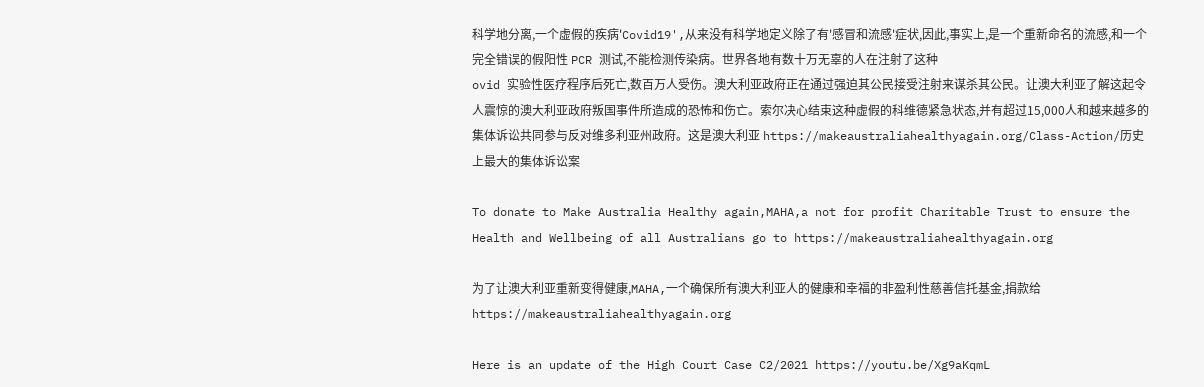科学地分离,一个虚假的疾病'Covid19',从来没有科学地定义除了有'感冒和流感'症状,因此,事实上,是一个重新命名的流感,和一个完全错误的假阳性 PCR 测试,不能检测传染病。世界各地有数十万无辜的人在注射了这种
ovid 实验性医疗程序后死亡,数百万人受伤。澳大利亚政府正在通过强迫其公民接受注射来谋杀其公民。让澳大利亚了解这起令人震惊的澳大利亚政府叛国事件所造成的恐怖和伤亡。索尔决心结束这种虚假的科维德紧急状态,并有超过15,000人和越来越多的集体诉讼共同参与反对维多利亚州政府。这是澳大利亚 https://makeaustraliahealthyagain.org/Class-Action/历史上最大的集体诉讼案

To donate to Make Australia Healthy again,MAHA,a not for profit Charitable Trust to ensure the Health and Wellbeing of all Australians go to https://makeaustraliahealthyagain.org

为了让澳大利亚重新变得健康,MAHA,一个确保所有澳大利亚人的健康和幸福的非盈利性慈善信托基金,捐款给 https://makeaustraliahealthyagain.org

Here is an update of the High Court Case C2/2021 https://youtu.be/Xg9aKqmL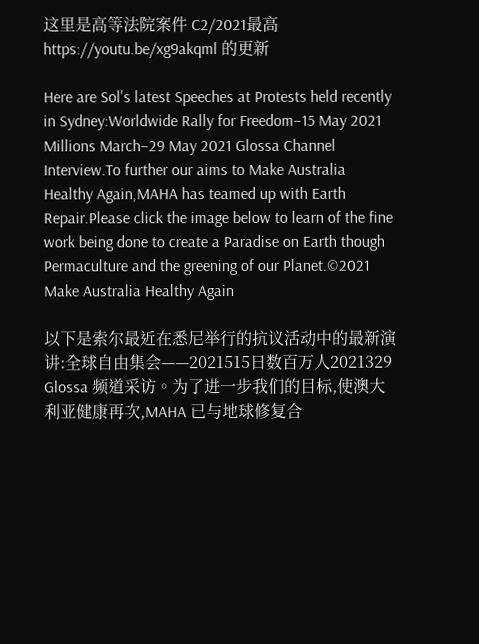这里是高等法院案件 C2/2021最高 https://youtu.be/xg9akqml 的更新

Here are Sol's latest Speeches at Protests held recently in Sydney:Worldwide Rally for Freedom–15 May 2021 Millions March–29 May 2021 Glossa Channel Interview.To further our aims to Make Australia Healthy Again,MAHA has teamed up with Earth Repair.Please click the image below to learn of the fine work being done to create a Paradise on Earth though Permaculture and the greening of our Planet.©2021 Make Australia Healthy Again

以下是索尔最近在悉尼举行的抗议活动中的最新演讲:全球自由集会——2021515日数百万人2021329 Glossa 频道采访。为了进一步我们的目标,使澳大利亚健康再次,MAHA 已与地球修复合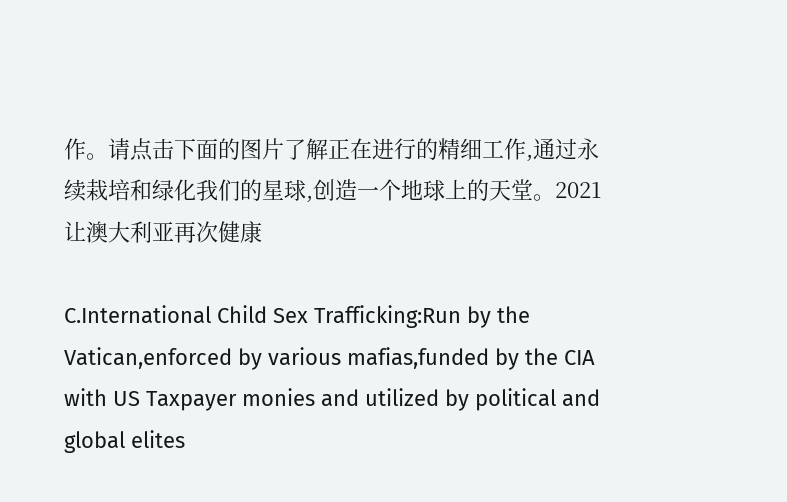作。请点击下面的图片了解正在进行的精细工作,通过永续栽培和绿化我们的星球,创造一个地球上的天堂。2021让澳大利亚再次健康

C.International Child Sex Trafficking:Run by the Vatican,enforced by various mafias,funded by the CIA with US Taxpayer monies and utilized by political and global elites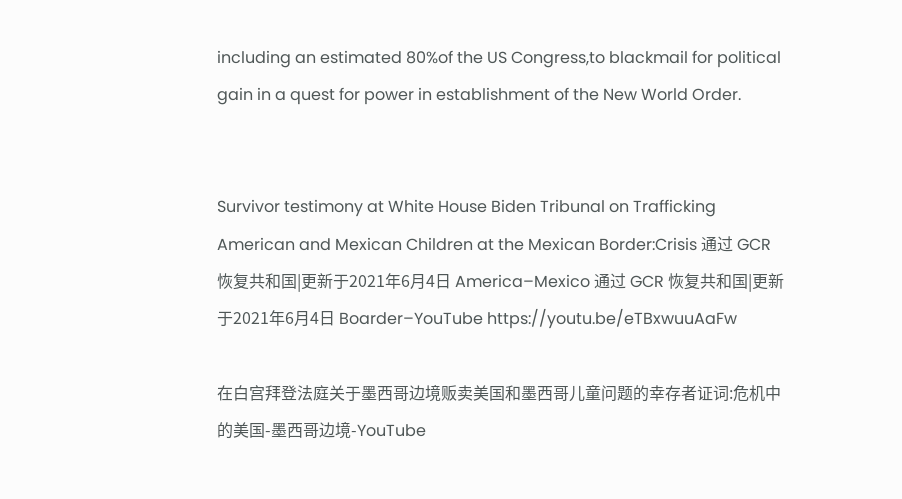including an estimated 80%of the US Congress,to blackmail for political gain in a quest for power in establishment of the New World Order.


Survivor testimony at White House Biden Tribunal on Trafficking American and Mexican Children at the Mexican Border:Crisis 通过 GCR 恢复共和国|更新于2021年6月4日 America–Mexico 通过 GCR 恢复共和国|更新于2021年6月4日 Boarder–YouTube https://youtu.be/eTBxwuuAaFw

在白宫拜登法庭关于墨西哥边境贩卖美国和墨西哥儿童问题的幸存者证词:危机中的美国-墨西哥边境-YouTube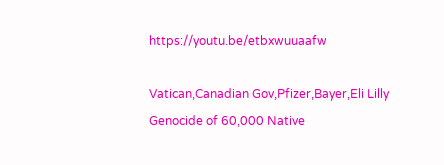https://youtu.be/etbxwuuaafw

Vatican,Canadian Gov,Pfizer,Bayer,Eli Lilly Genocide of 60,000 Native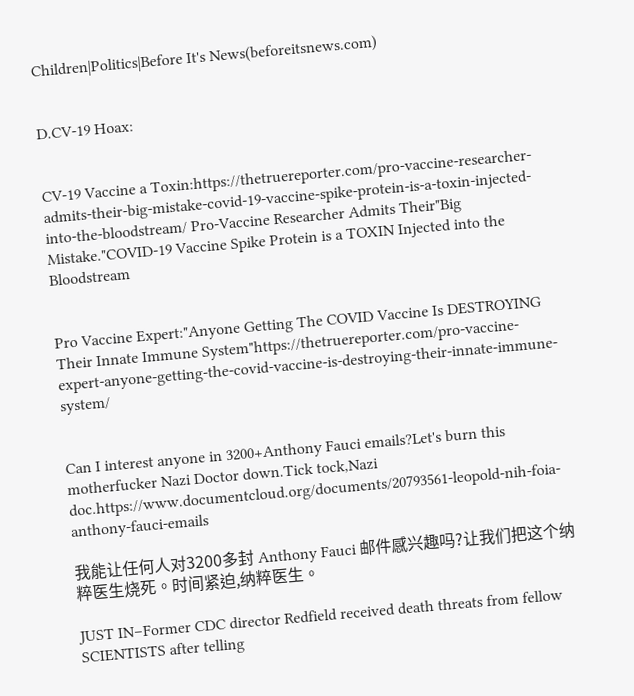Children|Politics|Before It's News(beforeitsnews.com)


D.CV-19 Hoax:


CV-19 Vaccine a Toxin:https://thetruereporter.com/pro-vaccine-researcher-admits-their-big-mistake-covid-19-vaccine-spike-protein-is-a-toxin-injected-into-the-bloodstream/ Pro-Vaccine Researcher Admits Their"Big Mistake."COVID-19 Vaccine Spike Protein is a TOXIN Injected into the Bloodstream


Pro Vaccine Expert:"Anyone Getting The COVID Vaccine Is DESTROYING Their Innate Immune System"https://thetruereporter.com/pro-vaccine-expert-anyone-getting-the-covid-vaccine-is-destroying-their-innate-immune-system/


Can I interest anyone in 3200+Anthony Fauci emails?Let's burn this motherfucker Nazi Doctor down.Tick tock,Nazi doc.https://www.documentcloud.org/documents/20793561-leopold-nih-foia-anthony-fauci-emails

我能让任何人对3200多封 Anthony Fauci 邮件感兴趣吗?让我们把这个纳粹医生烧死。时间紧迫,纳粹医生。

JUST IN–Former CDC director Redfield received death threats from fellow SCIENTISTS after telling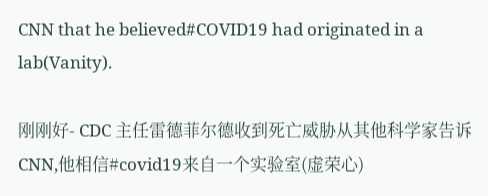CNN that he believed#COVID19 had originated in a lab(Vanity).

刚刚好- CDC 主任雷德菲尔德收到死亡威胁从其他科学家告诉 CNN,他相信#covid19来自一个实验室(虚荣心)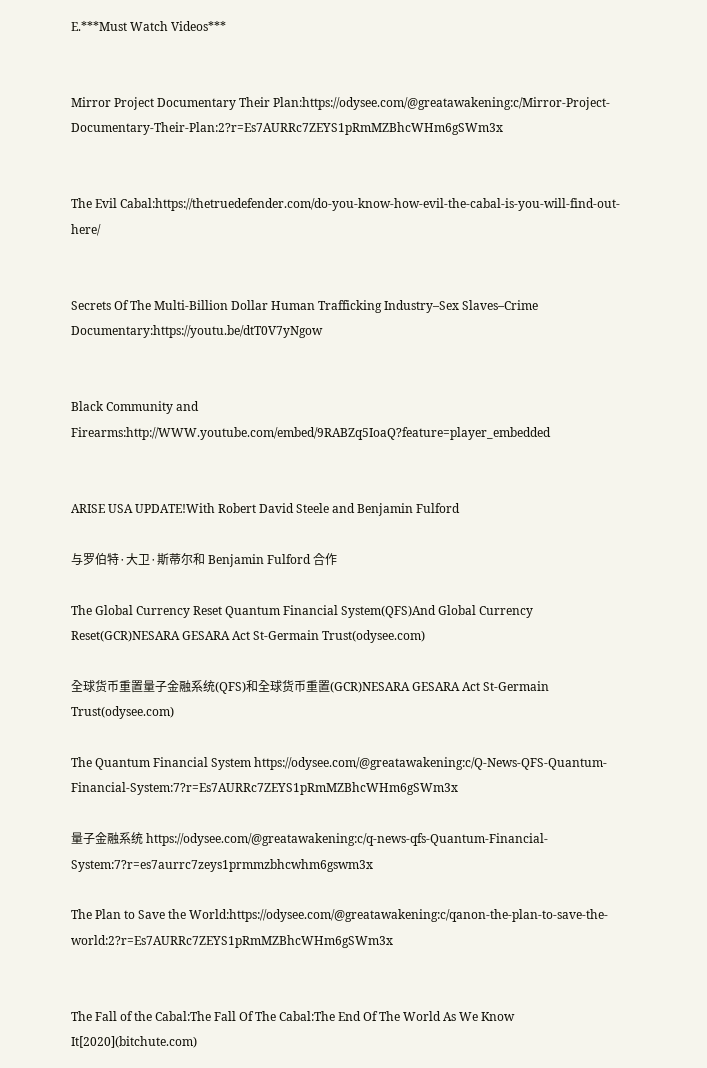E.***Must Watch Videos***


Mirror Project Documentary Their Plan:https://odysee.com/@greatawakening:c/Mirror-Project-Documentary-Their-Plan:2?r=Es7AURRc7ZEYS1pRmMZBhcWHm6gSWm3x


The Evil Cabal:https://thetruedefender.com/do-you-know-how-evil-the-cabal-is-you-will-find-out-here/


Secrets Of The Multi-Billion Dollar Human Trafficking Industry–Sex Slaves–Crime Documentary:https://youtu.be/dtT0V7yNgow


Black Community and Firearms:http://WWW.youtube.com/embed/9RABZq5IoaQ?feature=player_embedded


ARISE USA UPDATE!With Robert David Steele and Benjamin Fulford

与罗伯特·大卫·斯蒂尔和 Benjamin Fulford 合作

The Global Currency Reset Quantum Financial System(QFS)And Global Currency Reset(GCR)NESARA GESARA Act St-Germain Trust(odysee.com)

全球货币重置量子金融系统(QFS)和全球货币重置(GCR)NESARA GESARA Act St-Germain Trust(odysee.com)

The Quantum Financial System https://odysee.com/@greatawakening:c/Q-News-QFS-Quantum-Financial-System:7?r=Es7AURRc7ZEYS1pRmMZBhcWHm6gSWm3x

量子金融系统 https://odysee.com/@greatawakening:c/q-news-qfs-Quantum-Financial-System:7?r=es7aurrc7zeys1prmmzbhcwhm6gswm3x

The Plan to Save the World:https://odysee.com/@greatawakening:c/qanon-the-plan-to-save-the-world:2?r=Es7AURRc7ZEYS1pRmMZBhcWHm6gSWm3x


The Fall of the Cabal:The Fall Of The Cabal:The End Of The World As We Know It[2020](bitchute.com)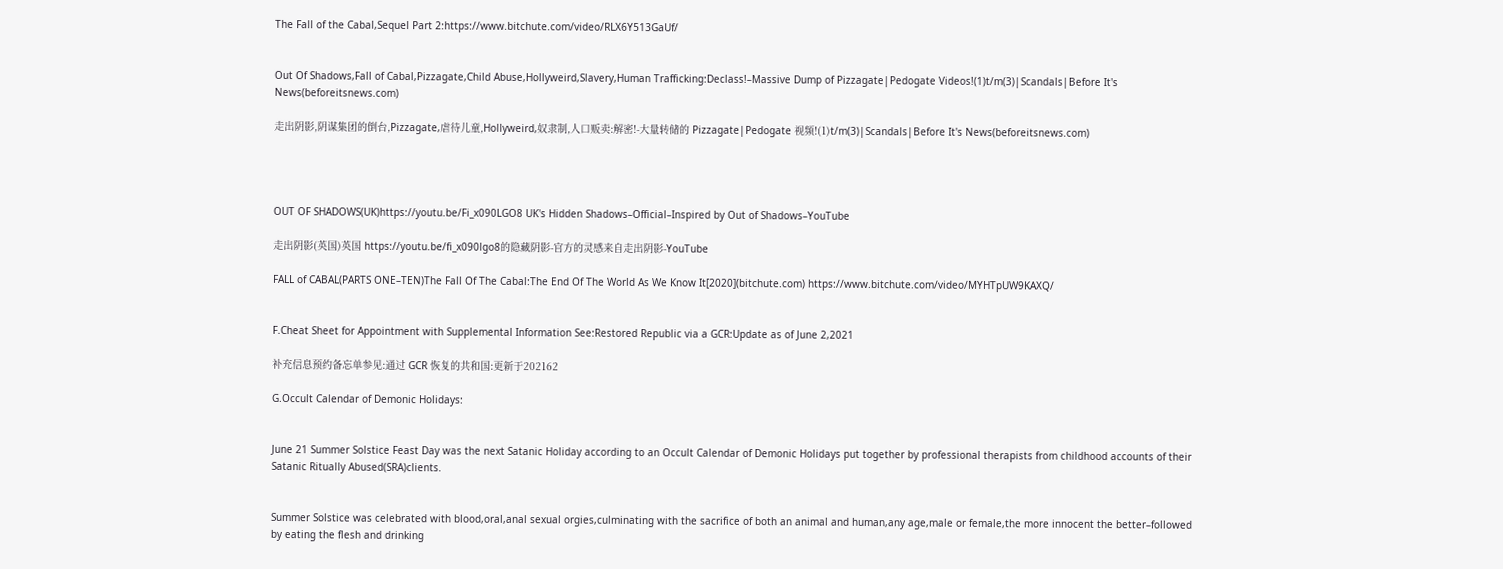The Fall of the Cabal,Sequel Part 2:https://www.bitchute.com/video/RLX6Y513GaUf/


Out Of Shadows,Fall of Cabal,Pizzagate,Child Abuse,Hollyweird,Slavery,Human Trafficking:Declass!–Massive Dump of Pizzagate|Pedogate Videos!(1)t/m(3)|Scandals|Before It's News(beforeitsnews.com)

走出阴影,阴谋集团的倒台,Pizzagate,虐待儿童,Hollyweird,奴隶制,人口贩卖:解密!-大量转储的 Pizzagate|Pedogate 视频!(1)t/m(3)|Scandals|Before It's News(beforeitsnews.com)




OUT OF SHADOWS(UK)https://youtu.be/Fi_x090LGO8 UK's Hidden Shadows–Official–Inspired by Out of Shadows–YouTube

走出阴影(英国)英国 https://youtu.be/fi_x090lgo8的隐藏阴影-官方的灵感来自走出阴影-YouTube

FALL of CABAL(PARTS ONE–TEN)The Fall Of The Cabal:The End Of The World As We Know It[2020](bitchute.com) https://www.bitchute.com/video/MYHTpUW9KAXQ/


F.Cheat Sheet for Appointment with Supplemental Information See:Restored Republic via a GCR:Update as of June 2,2021

补充信息预约备忘单参见:通过 GCR 恢复的共和国:更新于202162

G.Occult Calendar of Demonic Holidays:


June 21 Summer Solstice Feast Day was the next Satanic Holiday according to an Occult Calendar of Demonic Holidays put together by professional therapists from childhood accounts of their Satanic Ritually Abused(SRA)clients.


Summer Solstice was celebrated with blood,oral,anal sexual orgies,culminating with the sacrifice of both an animal and human,any age,male or female,the more innocent the better–followed by eating the flesh and drinking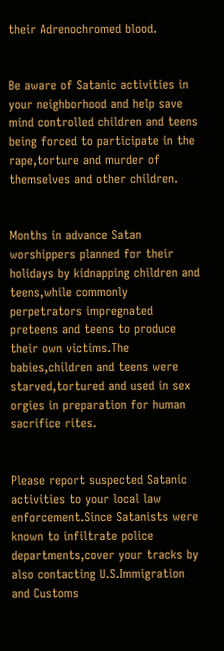their Adrenochromed blood.


Be aware of Satanic activities in your neighborhood and help save mind controlled children and teens being forced to participate in the rape,torture and murder of themselves and other children.


Months in advance Satan worshippers planned for their holidays by kidnapping children and teens,while commonly perpetrators impregnated preteens and teens to produce their own victims.The babies,children and teens were starved,tortured and used in sex orgies in preparation for human sacrifice rites.


Please report suspected Satanic activities to your local law enforcement.Since Satanists were known to infiltrate police departments,cover your tracks by also contacting U.S.Immigration and Customs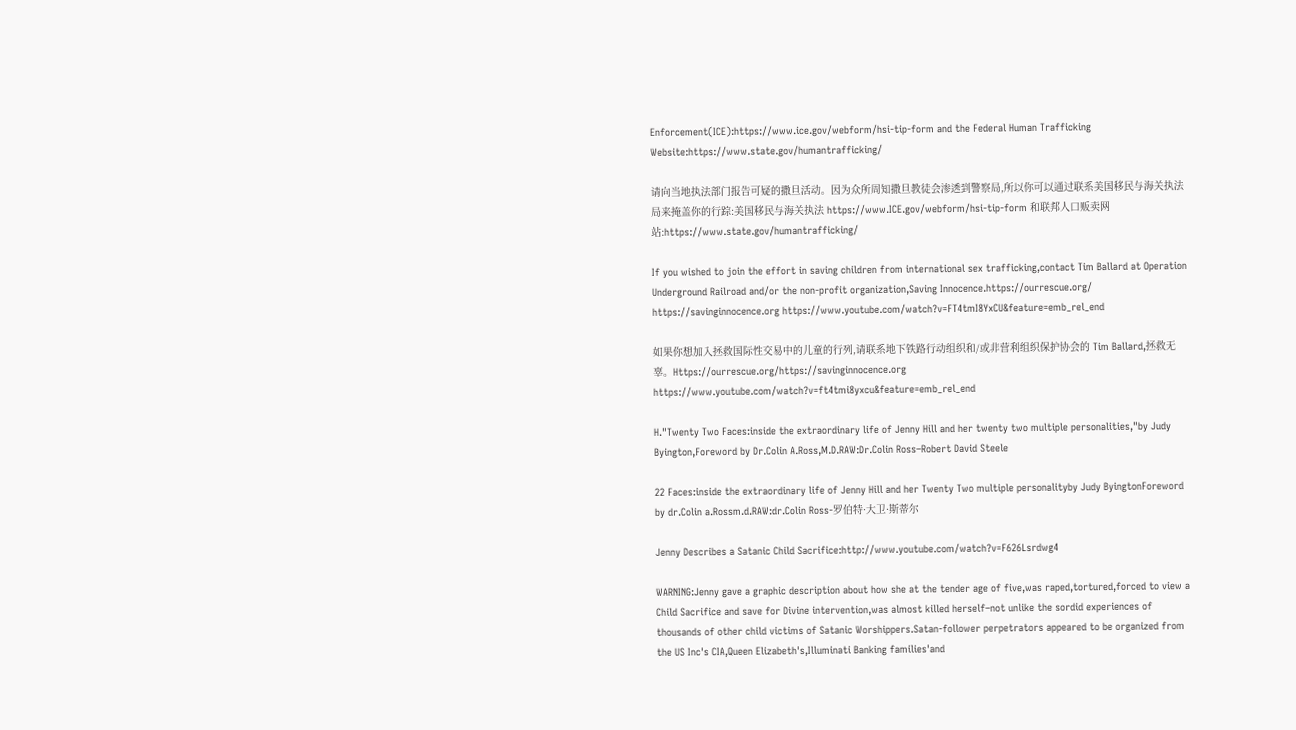Enforcement(ICE):https://www.ice.gov/webform/hsi-tip-form and the Federal Human Trafficking Website:https://www.state.gov/humantrafficking/

请向当地执法部门报告可疑的撒旦活动。因为众所周知撒旦教徒会渗透到警察局,所以你可以通过联系美国移民与海关执法局来掩盖你的行踪:美国移民与海关执法 https://www.ICE.gov/webform/hsi-tip-form 和联邦人口贩卖网站:https://www.state.gov/humantrafficking/

If you wished to join the effort in saving children from international sex trafficking,contact Tim Ballard at Operation Underground Railroad and/or the non-profit organization,Saving Innocence.https://ourrescue.org/ https://savinginnocence.org https://www.youtube.com/watch?v=FT4tmI8YxCU&feature=emb_rel_end

如果你想加入拯救国际性交易中的儿童的行列,请联系地下铁路行动组织和/或非营利组织保护协会的 Tim Ballard,拯救无辜。Https://ourrescue.org/https://savinginnocence.org https://www.youtube.com/watch?v=ft4tmi8yxcu&feature=emb_rel_end

H."Twenty Two Faces:inside the extraordinary life of Jenny Hill and her twenty two multiple personalities,"by Judy Byington,Foreword by Dr.Colin A.Ross,M.D.RAW:Dr.Colin Ross–Robert David Steele

22 Faces:inside the extraordinary life of Jenny Hill and her Twenty Two multiple personalityby Judy ByingtonForeword by dr.Colin a.Rossm.d.RAW:dr.Colin Ross-罗伯特·大卫·斯蒂尔

Jenny Describes a Satanic Child Sacrifice:http://www.youtube.com/watch?v=F626Lsrdwg4

WARNING:Jenny gave a graphic description about how she at the tender age of five,was raped,tortured,forced to view a Child Sacrifice and save for Divine intervention,was almost killed herself–not unlike the sordid experiences of thousands of other child victims of Satanic Worshippers.Satan-follower perpetrators appeared to be organized from the US Inc's CIA,Queen Elizabeth's,Illuminati Banking families'and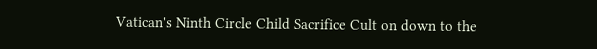Vatican's Ninth Circle Child Sacrifice Cult on down to the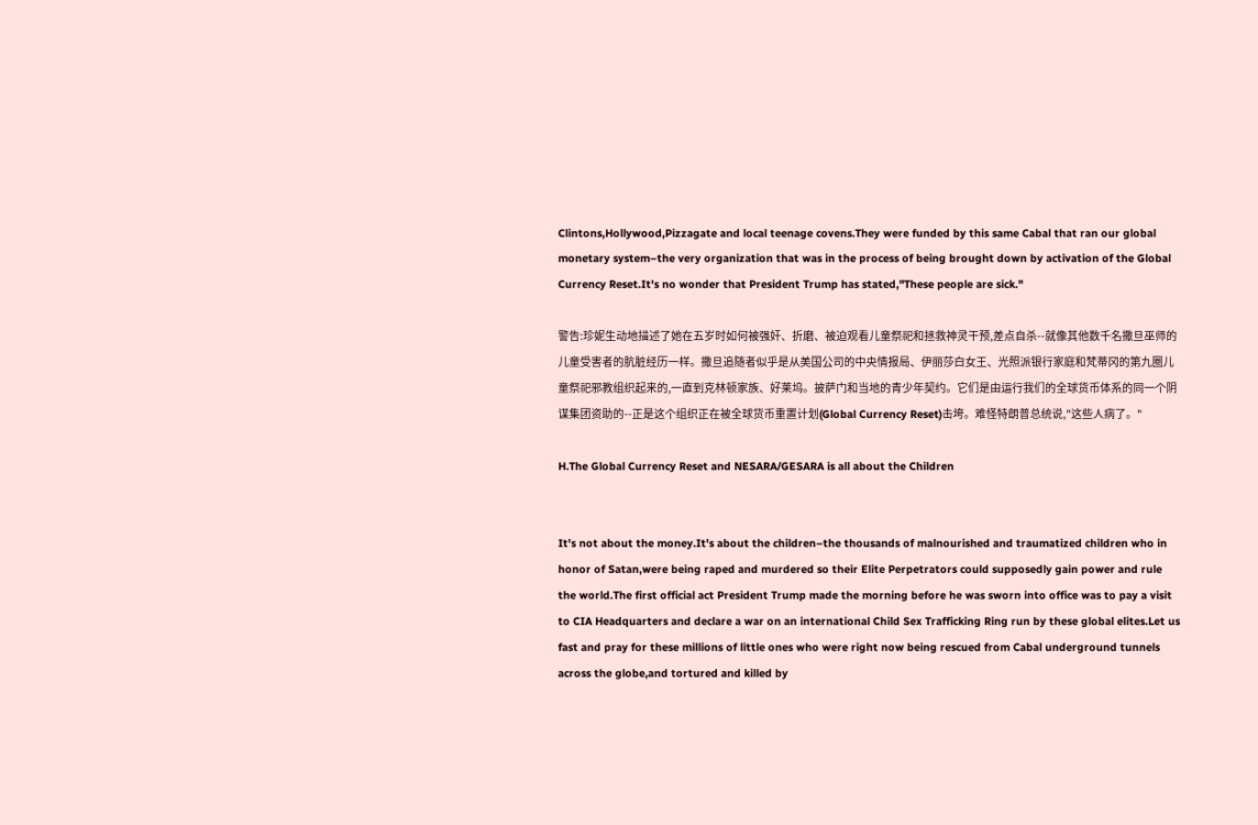Clintons,Hollywood,Pizzagate and local teenage covens.They were funded by this same Cabal that ran our global monetary system–the very organization that was in the process of being brought down by activation of the Global Currency Reset.It's no wonder that President Trump has stated,"These people are sick."

警告:珍妮生动地描述了她在五岁时如何被强奸、折磨、被迫观看儿童祭祀和拯救神灵干预,差点自杀--就像其他数千名撒旦巫师的儿童受害者的肮脏经历一样。撒旦追随者似乎是从美国公司的中央情报局、伊丽莎白女王、光照派银行家庭和梵蒂冈的第九圈儿童祭祀邪教组织起来的,一直到克林顿家族、好莱坞。披萨门和当地的青少年契约。它们是由运行我们的全球货币体系的同一个阴谋集团资助的--正是这个组织正在被全球货币重置计划(Global Currency Reset)击垮。难怪特朗普总统说,"这些人病了。"

H.The Global Currency Reset and NESARA/GESARA is all about the Children


It's not about the money.It's about the children–the thousands of malnourished and traumatized children who in honor of Satan,were being raped and murdered so their Elite Perpetrators could supposedly gain power and rule the world.The first official act President Trump made the morning before he was sworn into office was to pay a visit to CIA Headquarters and declare a war on an international Child Sex Trafficking Ring run by these global elites.Let us fast and pray for these millions of little ones who were right now being rescued from Cabal underground tunnels across the globe,and tortured and killed by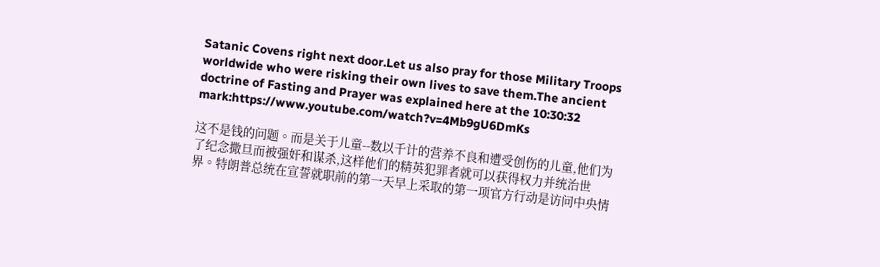Satanic Covens right next door.Let us also pray for those Military Troops worldwide who were risking their own lives to save them.The ancient doctrine of Fasting and Prayer was explained here at the 10:30:32 mark:https://www.youtube.com/watch?v=4Mb9gU6DmKs

这不是钱的问题。而是关于儿童--数以千计的营养不良和遭受创伤的儿童,他们为了纪念撒旦而被强奸和谋杀,这样他们的精英犯罪者就可以获得权力并统治世界。特朗普总统在宣誓就职前的第一天早上采取的第一项官方行动是访问中央情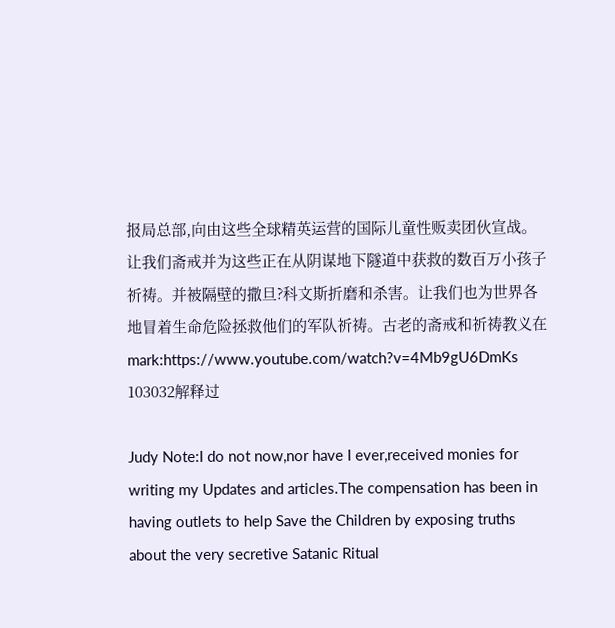报局总部,向由这些全球精英运营的国际儿童性贩卖团伙宣战。让我们斋戒并为这些正在从阴谋地下隧道中获救的数百万小孩子祈祷。并被隔壁的撒旦?科文斯折磨和杀害。让我们也为世界各地冒着生命危险拯救他们的军队祈祷。古老的斋戒和祈祷教义在mark:https://www.youtube.com/watch?v=4Mb9gU6DmKs 103032解释过

Judy Note:I do not now,nor have I ever,received monies for writing my Updates and articles.The compensation has been in having outlets to help Save the Children by exposing truths about the very secretive Satanic Ritual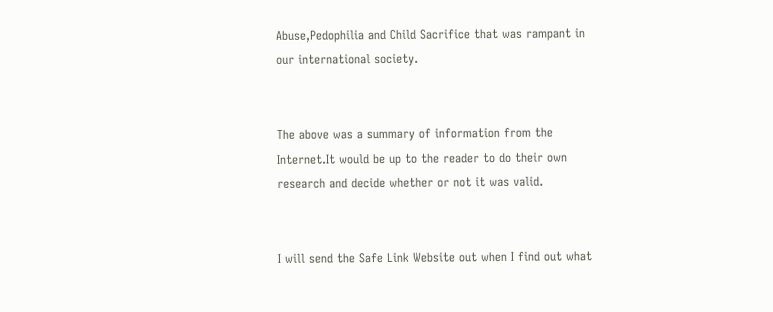Abuse,Pedophilia and Child Sacrifice that was rampant in our international society.


The above was a summary of information from the Internet.It would be up to the reader to do their own research and decide whether or not it was valid.


I will send the Safe Link Website out when I find out what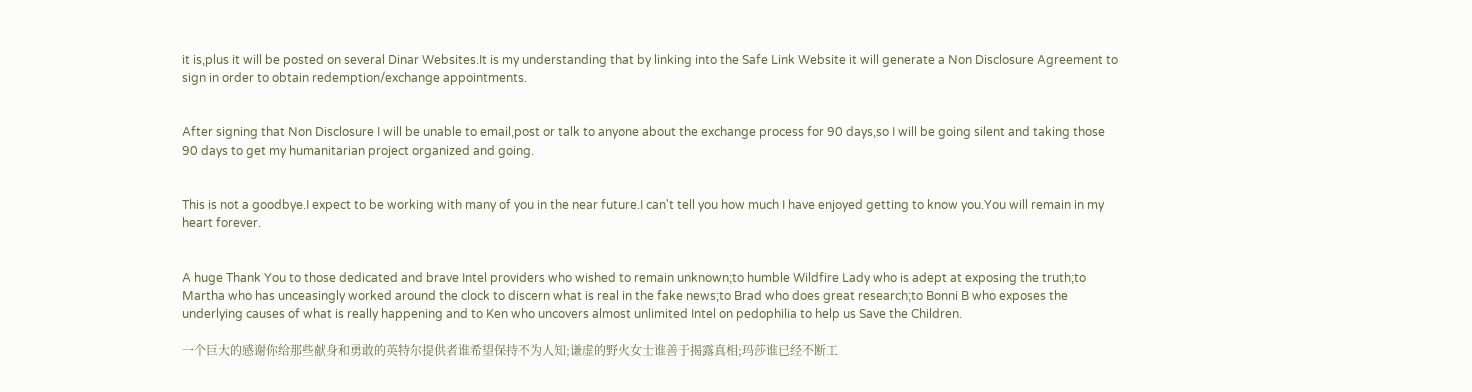it is,plus it will be posted on several Dinar Websites.It is my understanding that by linking into the Safe Link Website it will generate a Non Disclosure Agreement to sign in order to obtain redemption/exchange appointments.


After signing that Non Disclosure I will be unable to email,post or talk to anyone about the exchange process for 90 days,so I will be going silent and taking those 90 days to get my humanitarian project organized and going.


This is not a goodbye.I expect to be working with many of you in the near future.I can't tell you how much I have enjoyed getting to know you.You will remain in my heart forever.


A huge Thank You to those dedicated and brave Intel providers who wished to remain unknown;to humble Wildfire Lady who is adept at exposing the truth;to Martha who has unceasingly worked around the clock to discern what is real in the fake news;to Brad who does great research;to Bonni B who exposes the underlying causes of what is really happening and to Ken who uncovers almost unlimited Intel on pedophilia to help us Save the Children.

一个巨大的感谢你给那些献身和勇敢的英特尔提供者谁希望保持不为人知;谦虚的野火女士谁善于揭露真相;玛莎谁已经不断工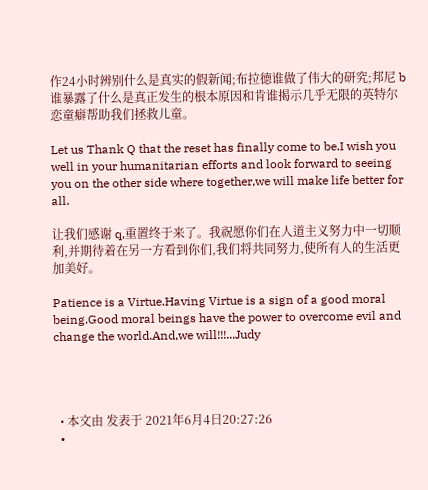作24小时辨别什么是真实的假新闻;布拉德谁做了伟大的研究;邦尼 b 谁暴露了什么是真正发生的根本原因和肯谁揭示几乎无限的英特尔恋童癖帮助我们拯救儿童。

Let us Thank Q that the reset has finally come to be.I wish you well in your humanitarian efforts and look forward to seeing you on the other side where together,we will make life better for all.

让我们感谢 q,重置终于来了。我祝愿你们在人道主义努力中一切顺利,并期待着在另一方看到你们,我们将共同努力,使所有人的生活更加美好。

Patience is a Virtue.Having Virtue is a sign of a good moral being.Good moral beings have the power to overcome evil and change the world.And,we will!!!...Judy




  • 本文由 发表于 2021年6月4日20:27:26
  •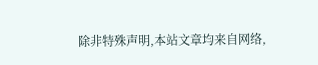除非特殊声明,本站文章均来自网络,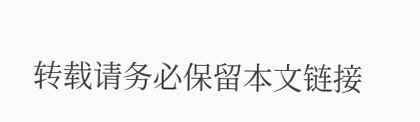转载请务必保留本文链接